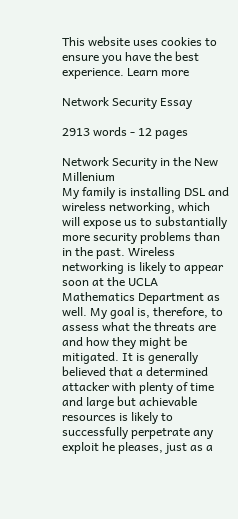This website uses cookies to ensure you have the best experience. Learn more

Network Security Essay

2913 words - 12 pages

Network Security in the New Millenium
My family is installing DSL and wireless networking, which will expose us to substantially more security problems than in the past. Wireless networking is likely to appear soon at the UCLA Mathematics Department as well. My goal is, therefore, to assess what the threats are and how they might be mitigated. It is generally believed that a determined attacker with plenty of time and large but achievable resources is likely to successfully perpetrate any exploit he pleases, just as a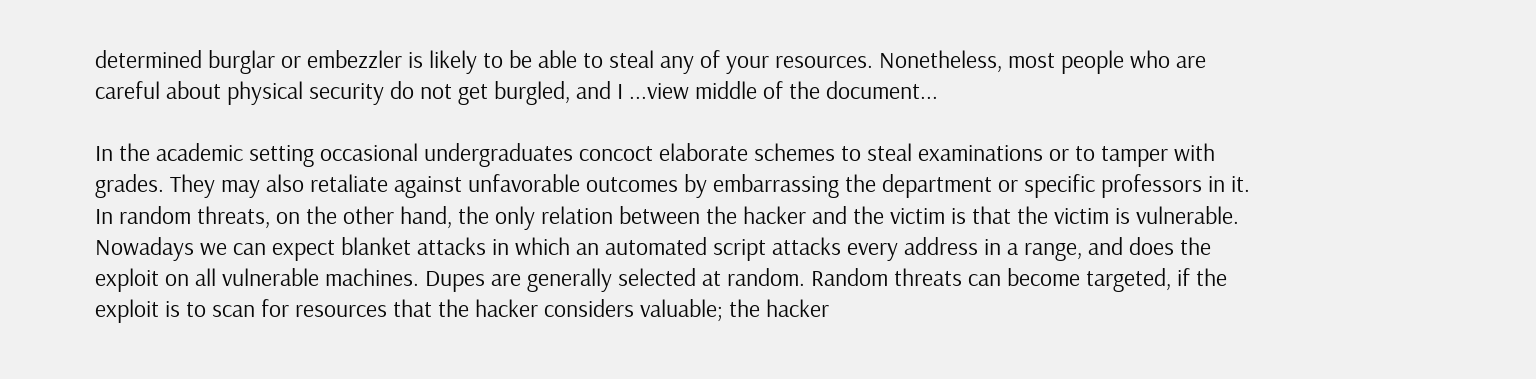determined burglar or embezzler is likely to be able to steal any of your resources. Nonetheless, most people who are careful about physical security do not get burgled, and I ...view middle of the document...

In the academic setting occasional undergraduates concoct elaborate schemes to steal examinations or to tamper with grades. They may also retaliate against unfavorable outcomes by embarrassing the department or specific professors in it.
In random threats, on the other hand, the only relation between the hacker and the victim is that the victim is vulnerable. Nowadays we can expect blanket attacks in which an automated script attacks every address in a range, and does the exploit on all vulnerable machines. Dupes are generally selected at random. Random threats can become targeted, if the exploit is to scan for resources that the hacker considers valuable; the hacker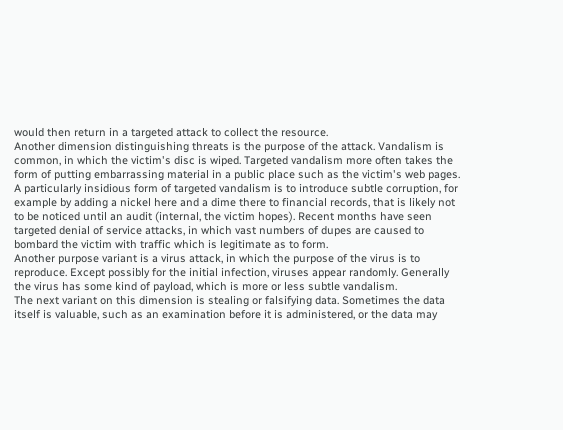would then return in a targeted attack to collect the resource.
Another dimension distinguishing threats is the purpose of the attack. Vandalism is common, in which the victim's disc is wiped. Targeted vandalism more often takes the form of putting embarrassing material in a public place such as the victim's web pages. A particularly insidious form of targeted vandalism is to introduce subtle corruption, for example by adding a nickel here and a dime there to financial records, that is likely not to be noticed until an audit (internal, the victim hopes). Recent months have seen targeted denial of service attacks, in which vast numbers of dupes are caused to bombard the victim with traffic which is legitimate as to form.
Another purpose variant is a virus attack, in which the purpose of the virus is to reproduce. Except possibly for the initial infection, viruses appear randomly. Generally the virus has some kind of payload, which is more or less subtle vandalism.
The next variant on this dimension is stealing or falsifying data. Sometimes the data itself is valuable, such as an examination before it is administered, or the data may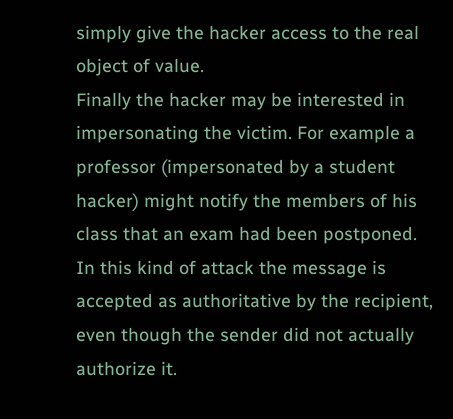simply give the hacker access to the real object of value.
Finally the hacker may be interested in impersonating the victim. For example a professor (impersonated by a student hacker) might notify the members of his class that an exam had been postponed. In this kind of attack the message is accepted as authoritative by the recipient, even though the sender did not actually authorize it.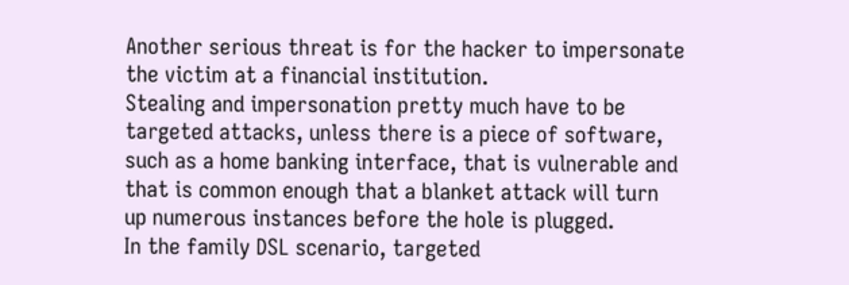Another serious threat is for the hacker to impersonate the victim at a financial institution.
Stealing and impersonation pretty much have to be targeted attacks, unless there is a piece of software, such as a home banking interface, that is vulnerable and that is common enough that a blanket attack will turn up numerous instances before the hole is plugged.
In the family DSL scenario, targeted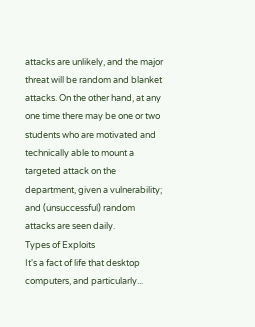attacks are unlikely, and the major threat will be random and blanket attacks. On the other hand, at any one time there may be one or two students who are motivated and technically able to mount a targeted attack on the department, given a vulnerability; and (unsuccessful) random attacks are seen daily.
Types of Exploits
It's a fact of life that desktop computers, and particularly...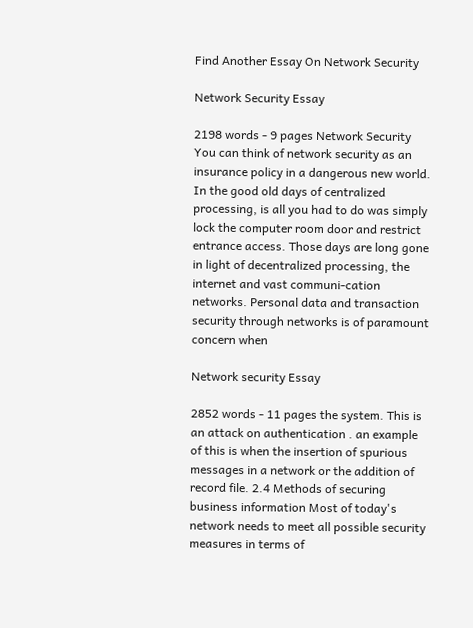Find Another Essay On Network Security

Network Security Essay

2198 words - 9 pages Network Security You can think of network security as an insurance policy in a dangerous new world. In the good old days of centralized processing, is all you had to do was simply lock the computer room door and restrict entrance access. Those days are long gone in light of decentralized processing, the internet and vast communi-cation networks. Personal data and transaction security through networks is of paramount concern when

Network security Essay

2852 words - 11 pages the system. This is an attack on authentication . an example of this is when the insertion of spurious messages in a network or the addition of record file. 2.4 Methods of securing business information Most of today's network needs to meet all possible security measures in terms of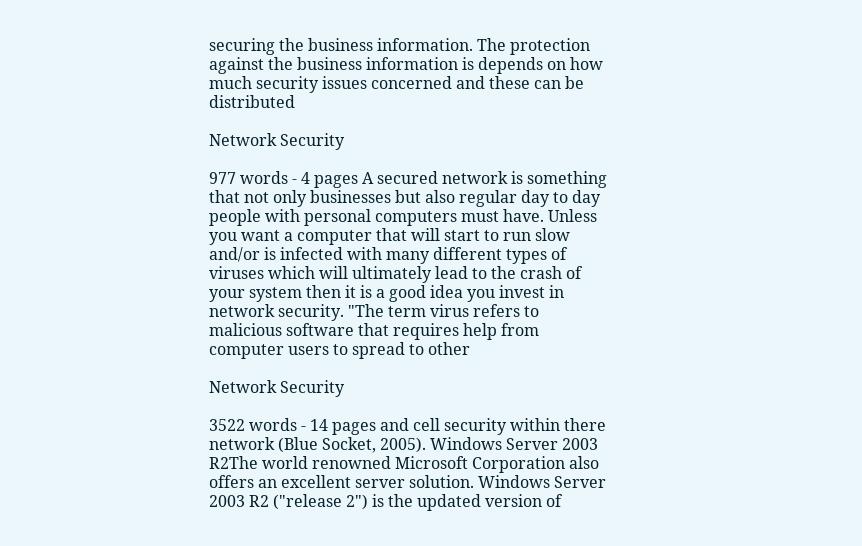securing the business information. The protection against the business information is depends on how much security issues concerned and these can be distributed

Network Security

977 words - 4 pages A secured network is something that not only businesses but also regular day to day people with personal computers must have. Unless you want a computer that will start to run slow and/or is infected with many different types of viruses which will ultimately lead to the crash of your system then it is a good idea you invest in network security. "The term virus refers to malicious software that requires help from computer users to spread to other

Network Security

3522 words - 14 pages and cell security within there network (Blue Socket, 2005). Windows Server 2003 R2The world renowned Microsoft Corporation also offers an excellent server solution. Windows Server 2003 R2 ("release 2") is the updated version of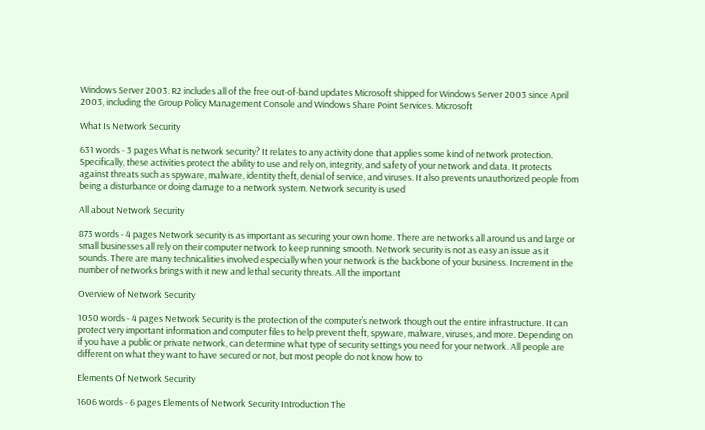Windows Server 2003. R2 includes all of the free out-of-band updates Microsoft shipped for Windows Server 2003 since April 2003, including the Group Policy Management Console and Windows Share Point Services. Microsoft

What Is Network Security

631 words - 3 pages What is network security? It relates to any activity done that applies some kind of network protection. Specifically, these activities protect the ability to use and rely on, integrity, and safety of your network and data. It protects against threats such as spyware, malware, identity theft, denial of service, and viruses. It also prevents unauthorized people from being a disturbance or doing damage to a network system. Network security is used

All about Network Security

873 words - 4 pages Network security is as important as securing your own home. There are networks all around us and large or small businesses all rely on their computer network to keep running smooth. Network security is not as easy an issue as it sounds. There are many technicalities involved especially when your network is the backbone of your business. Increment in the number of networks brings with it new and lethal security threats. All the important

Overview of Network Security

1050 words - 4 pages Network Security is the protection of the computer’s network though out the entire infrastructure. It can protect very important information and computer files to help prevent theft, spyware, malware, viruses, and more. Depending on if you have a public or private network, can determine what type of security settings you need for your network. All people are different on what they want to have secured or not, but most people do not know how to

Elements Of Network Security

1606 words - 6 pages Elements of Network Security Introduction The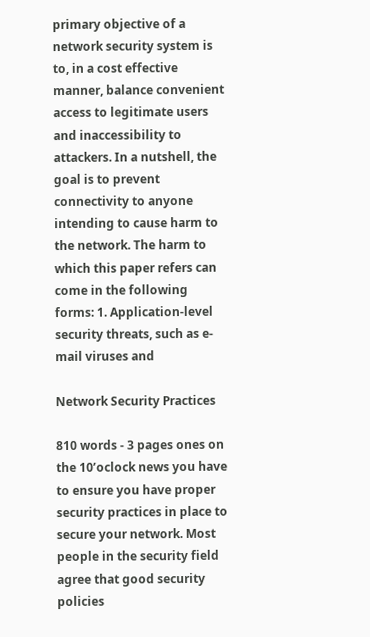primary objective of a network security system is to, in a cost effective manner, balance convenient access to legitimate users and inaccessibility to attackers. In a nutshell, the goal is to prevent connectivity to anyone intending to cause harm to the network. The harm to which this paper refers can come in the following forms: 1. Application-level security threats, such as e-mail viruses and

Network Security Practices

810 words - 3 pages ones on the 10’oclock news you have to ensure you have proper security practices in place to secure your network. Most people in the security field agree that good security policies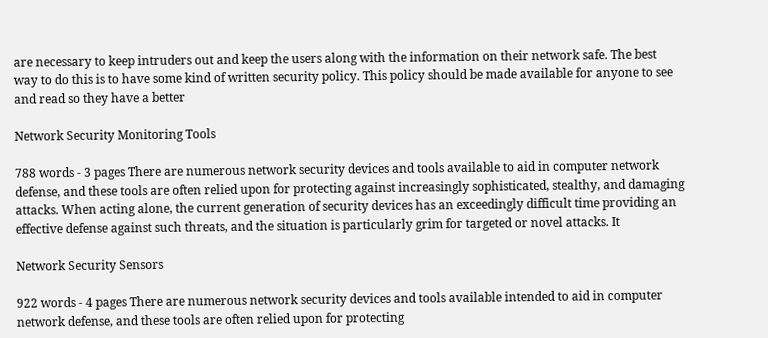are necessary to keep intruders out and keep the users along with the information on their network safe. The best way to do this is to have some kind of written security policy. This policy should be made available for anyone to see and read so they have a better

Network Security Monitoring Tools

788 words - 3 pages There are numerous network security devices and tools available to aid in computer network defense, and these tools are often relied upon for protecting against increasingly sophisticated, stealthy, and damaging attacks. When acting alone, the current generation of security devices has an exceedingly difficult time providing an effective defense against such threats, and the situation is particularly grim for targeted or novel attacks. It

Network Security Sensors

922 words - 4 pages There are numerous network security devices and tools available intended to aid in computer network defense, and these tools are often relied upon for protecting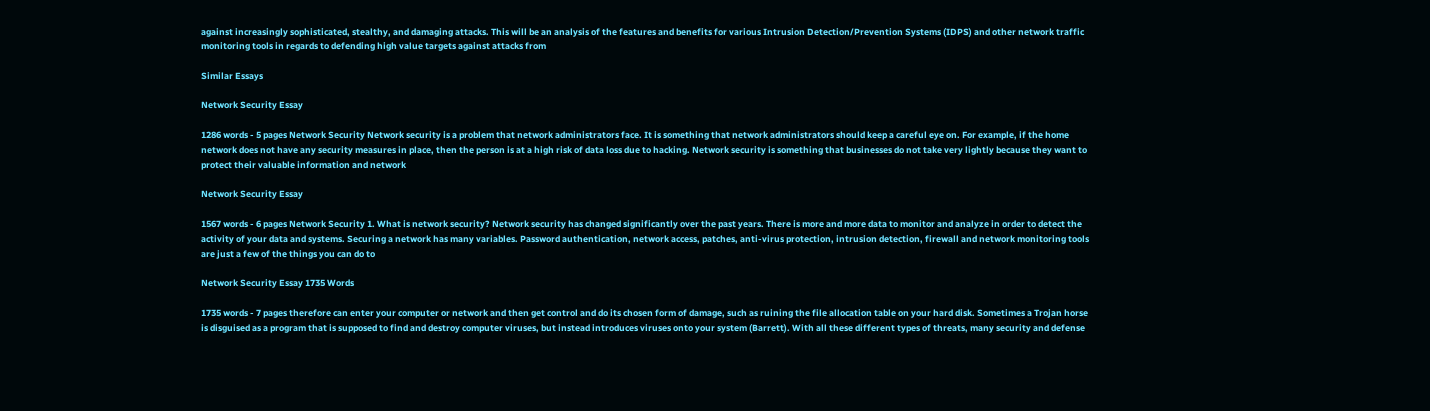against increasingly sophisticated, stealthy, and damaging attacks. This will be an analysis of the features and benefits for various Intrusion Detection/Prevention Systems (IDPS) and other network traffic monitoring tools in regards to defending high value targets against attacks from

Similar Essays

Network Security Essay

1286 words - 5 pages Network Security Network security is a problem that network administrators face. It is something that network administrators should keep a careful eye on. For example, if the home network does not have any security measures in place, then the person is at a high risk of data loss due to hacking. Network security is something that businesses do not take very lightly because they want to protect their valuable information and network

Network Security Essay

1567 words - 6 pages Network Security 1. What is network security? Network security has changed significantly over the past years. There is more and more data to monitor and analyze in order to detect the activity of your data and systems. Securing a network has many variables. Password authentication, network access, patches, anti-virus protection, intrusion detection, firewall and network monitoring tools are just a few of the things you can do to

Network Security Essay 1735 Words

1735 words - 7 pages therefore can enter your computer or network and then get control and do its chosen form of damage, such as ruining the file allocation table on your hard disk. Sometimes a Trojan horse is disguised as a program that is supposed to find and destroy computer viruses, but instead introduces viruses onto your system (Barrett). With all these different types of threats, many security and defense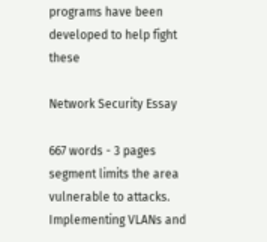programs have been developed to help fight these

Network Security Essay

667 words - 3 pages segment limits the area vulnerable to attacks. Implementing VLANs and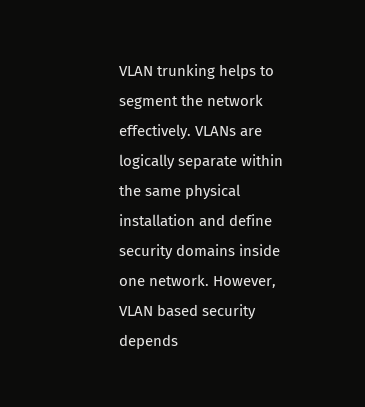VLAN trunking helps to segment the network effectively. VLANs are logically separate within the same physical installation and define security domains inside one network. However, VLAN based security depends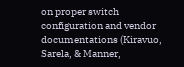on proper switch configuration and vendor documentations (Kiravuo, Sarela, & Manner,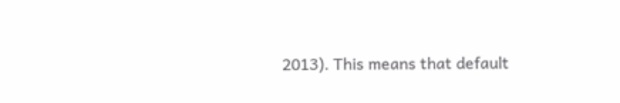2013). This means that default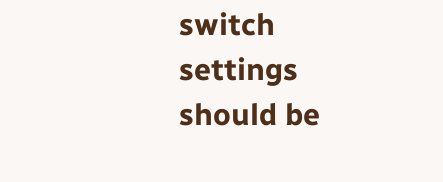switch settings should be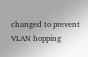changed to prevent VLAN hopping